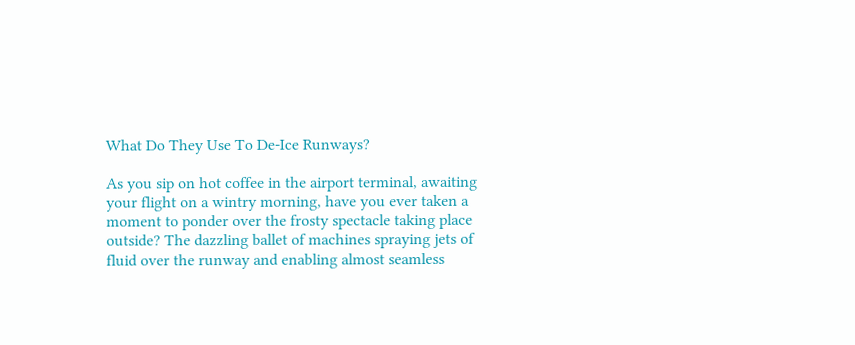What Do They Use To De-Ice Runways?

As you sip on hot coffee in the airport terminal, awaiting your flight on a wintry morning, have you ever taken a moment to ponder over the frosty spectacle taking place outside? The dazzling ballet of machines spraying jets of fluid over the runway and enabling almost seamless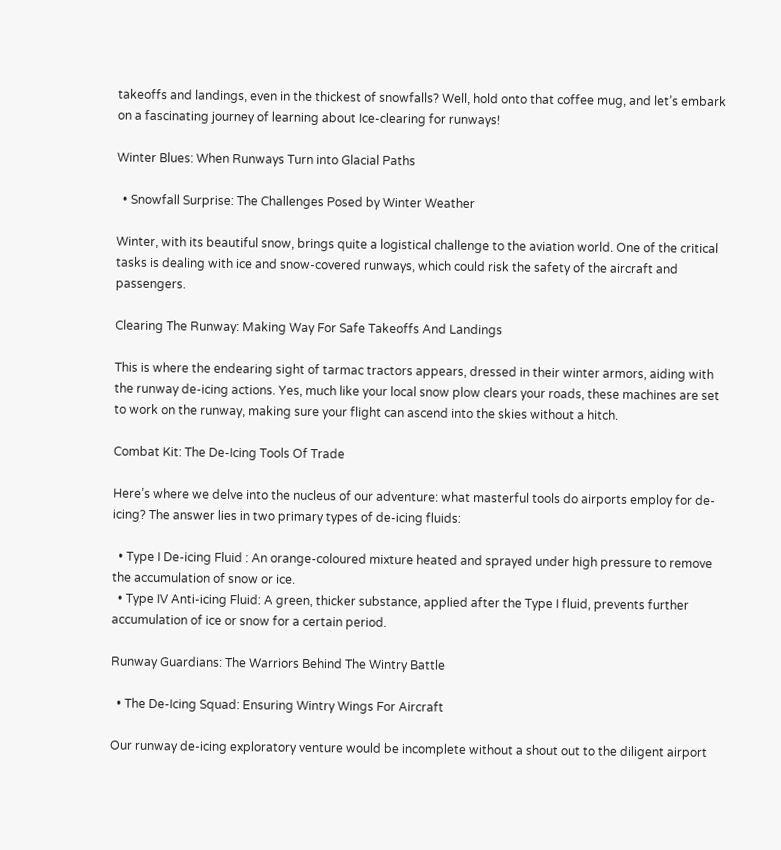takeoffs and landings, even in the thickest of snowfalls? Well, hold onto that coffee mug, and let’s embark on a fascinating journey of learning about Ice-clearing for runways!

Winter Blues: When Runways Turn into Glacial Paths

  • Snowfall Surprise: The Challenges Posed by Winter Weather

Winter, with its beautiful snow, brings quite a logistical challenge to the aviation world. One of the critical tasks is dealing with ice and snow-covered runways, which could risk the safety of the aircraft and passengers.

Clearing The Runway: Making Way For Safe Takeoffs And Landings

This is where the endearing sight of tarmac tractors appears, dressed in their winter armors, aiding with the runway de-icing actions. Yes, much like your local snow plow clears your roads, these machines are set to work on the runway, making sure your flight can ascend into the skies without a hitch.

Combat Kit: The De-Icing Tools Of Trade

Here’s where we delve into the nucleus of our adventure: what masterful tools do airports employ for de-icing? The answer lies in two primary types of de-icing fluids:

  • Type I De-icing Fluid : An orange-coloured mixture heated and sprayed under high pressure to remove the accumulation of snow or ice.
  • Type IV Anti-icing Fluid: A green, thicker substance, applied after the Type I fluid, prevents further accumulation of ice or snow for a certain period.

Runway Guardians: The Warriors Behind The Wintry Battle

  • The De-Icing Squad: Ensuring Wintry Wings For Aircraft

Our runway de-icing exploratory venture would be incomplete without a shout out to the diligent airport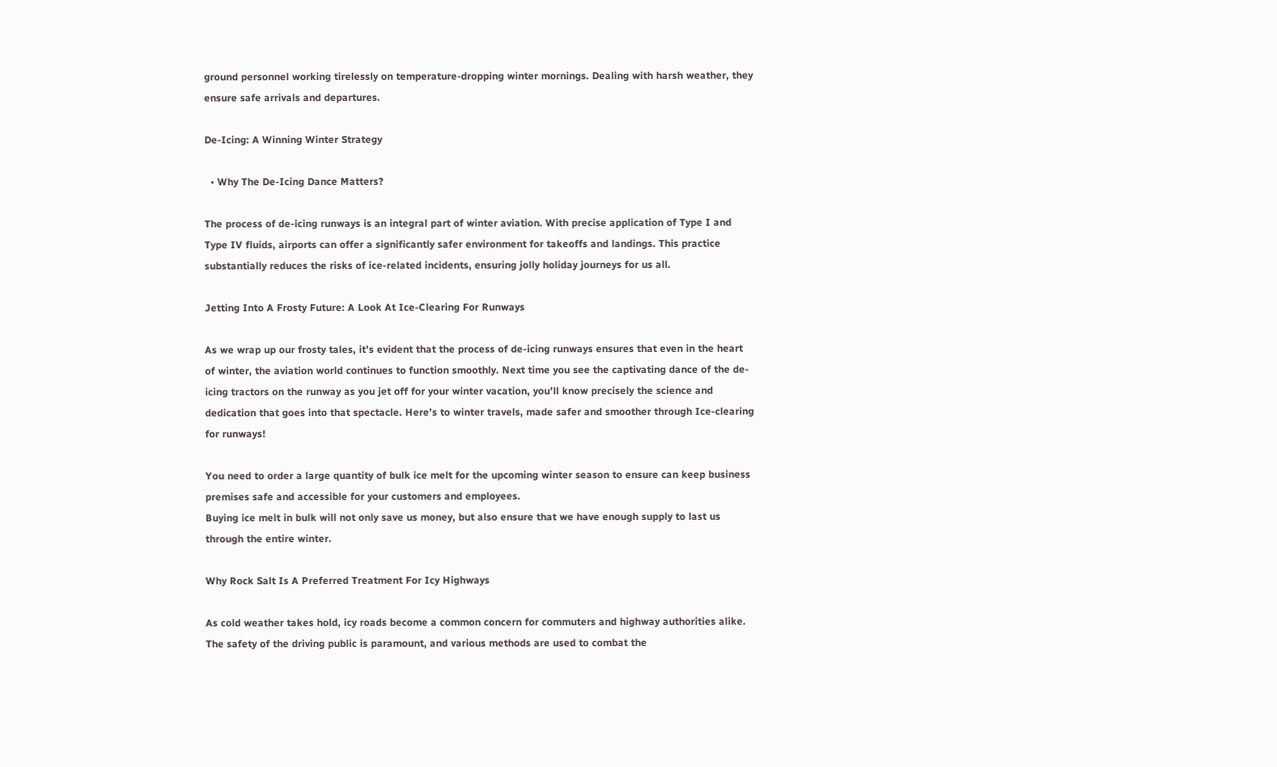ground personnel working tirelessly on temperature-dropping winter mornings. Dealing with harsh weather, they ensure safe arrivals and departures.

De-Icing: A Winning Winter Strategy

  • Why The De-Icing Dance Matters?

The process of de-icing runways is an integral part of winter aviation. With precise application of Type I and Type IV fluids, airports can offer a significantly safer environment for takeoffs and landings. This practice substantially reduces the risks of ice-related incidents, ensuring jolly holiday journeys for us all.

Jetting Into A Frosty Future: A Look At Ice-Clearing For Runways

As we wrap up our frosty tales, it’s evident that the process of de-icing runways ensures that even in the heart of winter, the aviation world continues to function smoothly. Next time you see the captivating dance of the de-icing tractors on the runway as you jet off for your winter vacation, you’ll know precisely the science and dedication that goes into that spectacle. Here’s to winter travels, made safer and smoother through Ice-clearing for runways!

You need to order a large quantity of bulk ice melt for the upcoming winter season to ensure can keep business premises safe and accessible for your customers and employees.
Buying ice melt in bulk will not only save us money, but also ensure that we have enough supply to last us through the entire winter.

Why Rock Salt Is A Preferred Treatment For Icy Highways

As cold weather takes hold, icy roads become a common concern for commuters and highway authorities alike. The safety of the driving public is paramount, and various methods are used to combat the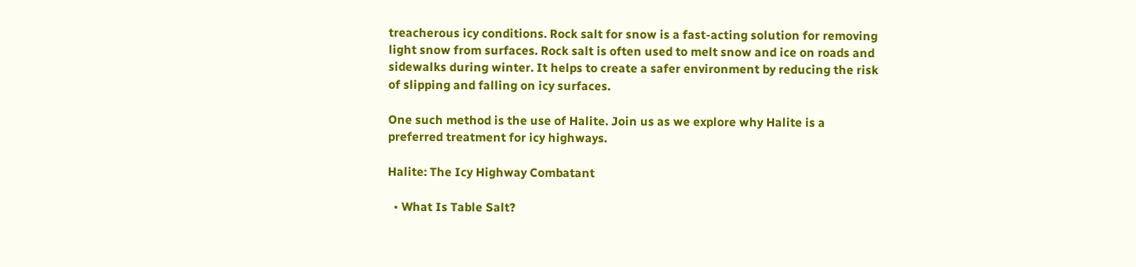treacherous icy conditions. Rock salt for snow is a fast-acting solution for removing light snow from surfaces. Rock salt is often used to melt snow and ice on roads and sidewalks during winter. It helps to create a safer environment by reducing the risk of slipping and falling on icy surfaces.

One such method is the use of Halite. Join us as we explore why Halite is a preferred treatment for icy highways.

Halite: The Icy Highway Combatant

  • What Is Table Salt?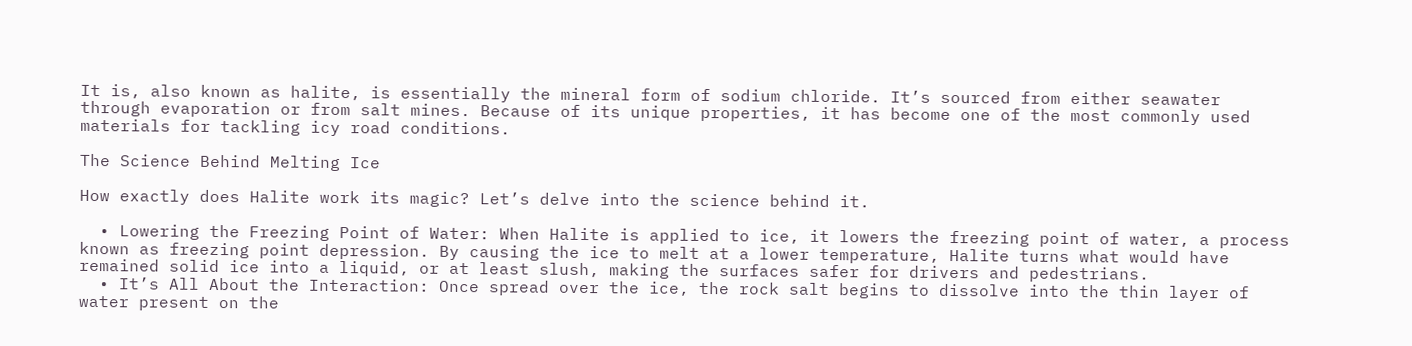It is, also known as halite, is essentially the mineral form of sodium chloride. It’s sourced from either seawater through evaporation or from salt mines. Because of its unique properties, it has become one of the most commonly used materials for tackling icy road conditions.

The Science Behind Melting Ice

How exactly does Halite work its magic? Let’s delve into the science behind it.

  • Lowering the Freezing Point of Water: When Halite is applied to ice, it lowers the freezing point of water, a process known as freezing point depression. By causing the ice to melt at a lower temperature, Halite turns what would have remained solid ice into a liquid, or at least slush, making the surfaces safer for drivers and pedestrians.
  • It’s All About the Interaction: Once spread over the ice, the rock salt begins to dissolve into the thin layer of water present on the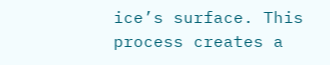ice’s surface. This process creates a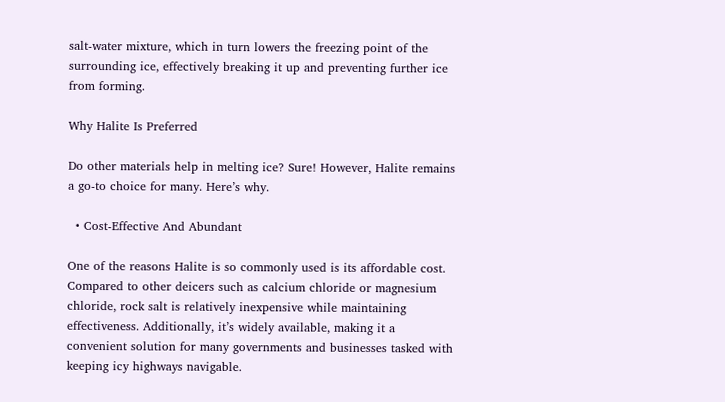salt-water mixture, which in turn lowers the freezing point of the surrounding ice, effectively breaking it up and preventing further ice from forming.

Why Halite Is Preferred

Do other materials help in melting ice? Sure! However, Halite remains a go-to choice for many. Here’s why.

  • Cost-Effective And Abundant

One of the reasons Halite is so commonly used is its affordable cost. Compared to other deicers such as calcium chloride or magnesium chloride, rock salt is relatively inexpensive while maintaining effectiveness. Additionally, it’s widely available, making it a convenient solution for many governments and businesses tasked with keeping icy highways navigable.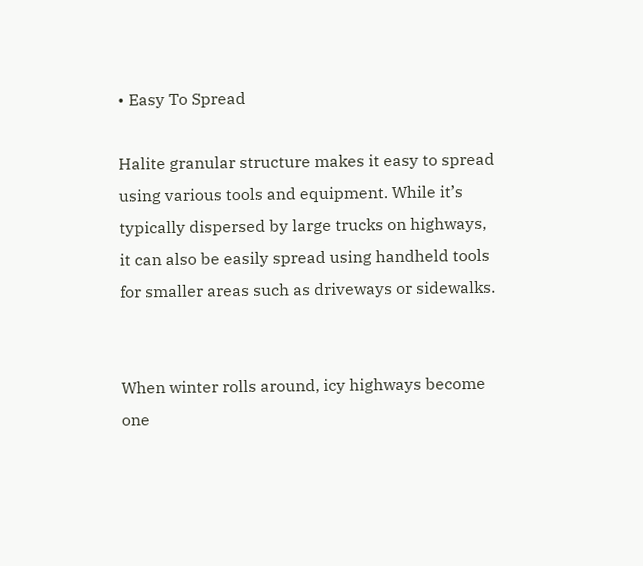• Easy To Spread

Halite granular structure makes it easy to spread using various tools and equipment. While it’s typically dispersed by large trucks on highways, it can also be easily spread using handheld tools for smaller areas such as driveways or sidewalks.


When winter rolls around, icy highways become one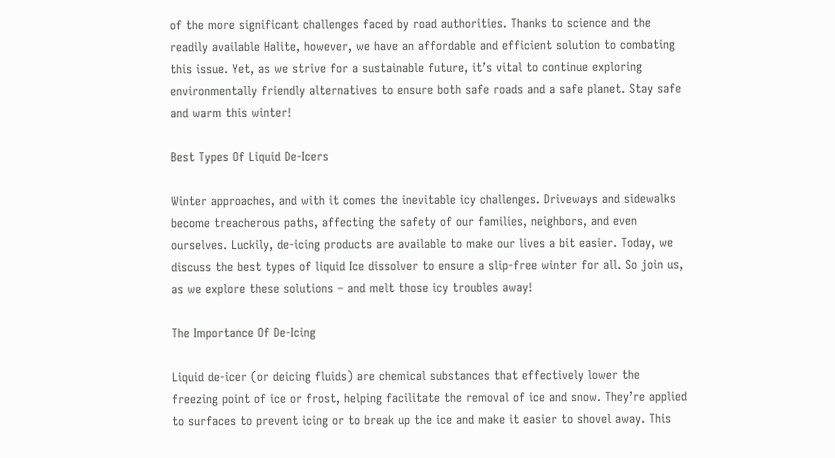of the more significant challenges faced by road authorities. Thanks to science and the readily available Halite, however, we have an affordable and efficient solution to combating this issue. Yet, as we strive for a sustainable future, it’s vital to continue exploring environmentally friendly alternatives to ensure both safe roads and a safe planet. Stay safe and warm this winter!

Best Types Of Liquid De-Icers

Winter approaches, and with it comes the inevitable icy challenges. Driveways and sidewalks become treacherous paths, affecting the safety of our families, neighbors, and even ourselves. Luckily, de-icing products are available to make our lives a bit easier. Today, we discuss the best types of liquid Ice dissolver to ensure a slip-free winter for all. So join us, as we explore these solutions – and melt those icy troubles away!

The Importance Of De-Icing

Liquid de-icer (or deicing fluids) are chemical substances that effectively lower the freezing point of ice or frost, helping facilitate the removal of ice and snow. They’re applied to surfaces to prevent icing or to break up the ice and make it easier to shovel away. This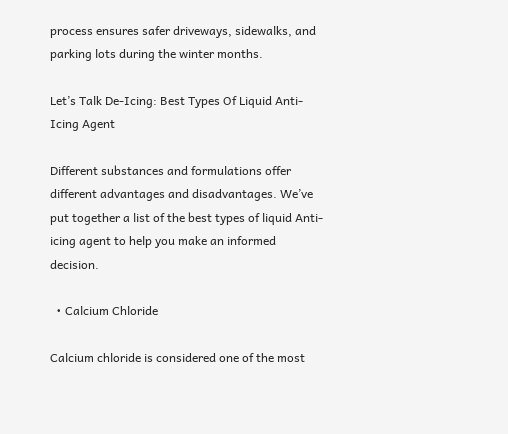process ensures safer driveways, sidewalks, and parking lots during the winter months.

Let’s Talk De-Icing: Best Types Of Liquid Anti-Icing Agent

Different substances and formulations offer different advantages and disadvantages. We’ve put together a list of the best types of liquid Anti-icing agent to help you make an informed decision.

  • Calcium Chloride

Calcium chloride is considered one of the most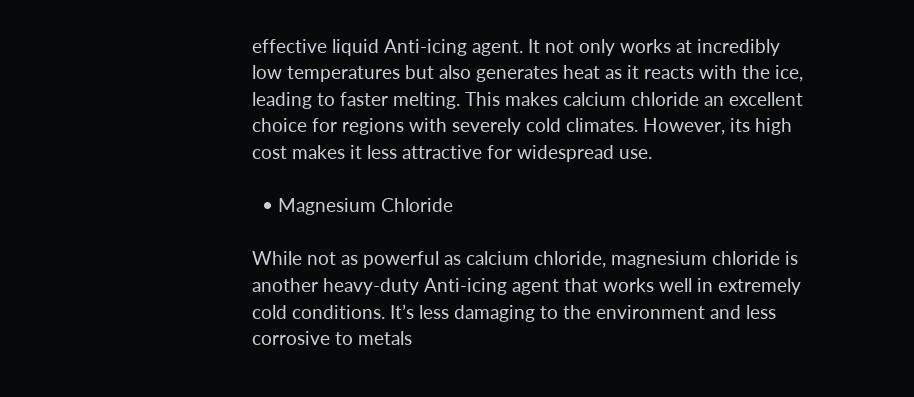effective liquid Anti-icing agent. It not only works at incredibly low temperatures but also generates heat as it reacts with the ice, leading to faster melting. This makes calcium chloride an excellent choice for regions with severely cold climates. However, its high cost makes it less attractive for widespread use.

  • Magnesium Chloride

While not as powerful as calcium chloride, magnesium chloride is another heavy-duty Anti-icing agent that works well in extremely cold conditions. It’s less damaging to the environment and less corrosive to metals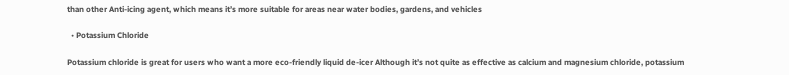than other Anti-icing agent, which means it’s more suitable for areas near water bodies, gardens, and vehicles

  • Potassium Chloride

Potassium chloride is great for users who want a more eco-friendly liquid de-icer Although it’s not quite as effective as calcium and magnesium chloride, potassium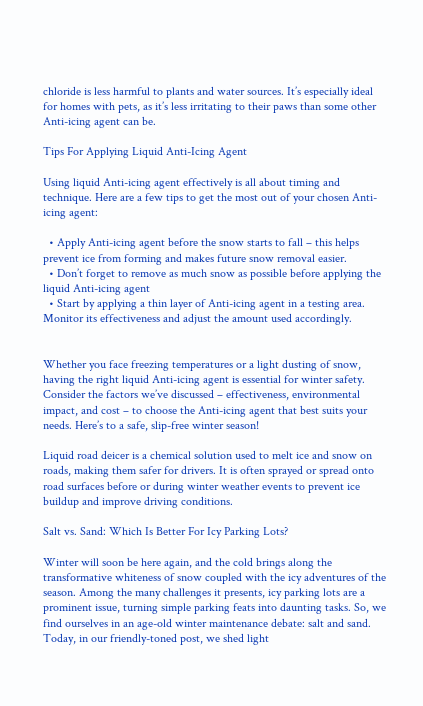chloride is less harmful to plants and water sources. It’s especially ideal for homes with pets, as it’s less irritating to their paws than some other Anti-icing agent can be.

Tips For Applying Liquid Anti-Icing Agent

Using liquid Anti-icing agent effectively is all about timing and technique. Here are a few tips to get the most out of your chosen Anti-icing agent:

  • Apply Anti-icing agent before the snow starts to fall – this helps prevent ice from forming and makes future snow removal easier.
  • Don’t forget to remove as much snow as possible before applying the liquid Anti-icing agent
  • Start by applying a thin layer of Anti-icing agent in a testing area. Monitor its effectiveness and adjust the amount used accordingly.


Whether you face freezing temperatures or a light dusting of snow, having the right liquid Anti-icing agent is essential for winter safety. Consider the factors we’ve discussed – effectiveness, environmental impact, and cost – to choose the Anti-icing agent that best suits your needs. Here’s to a safe, slip-free winter season!

Liquid road deicer is a chemical solution used to melt ice and snow on roads, making them safer for drivers. It is often sprayed or spread onto road surfaces before or during winter weather events to prevent ice buildup and improve driving conditions.

Salt vs. Sand: Which Is Better For Icy Parking Lots?

Winter will soon be here again, and the cold brings along the transformative whiteness of snow coupled with the icy adventures of the season. Among the many challenges it presents, icy parking lots are a prominent issue, turning simple parking feats into daunting tasks. So, we find ourselves in an age-old winter maintenance debate: salt and sand. Today, in our friendly-toned post, we shed light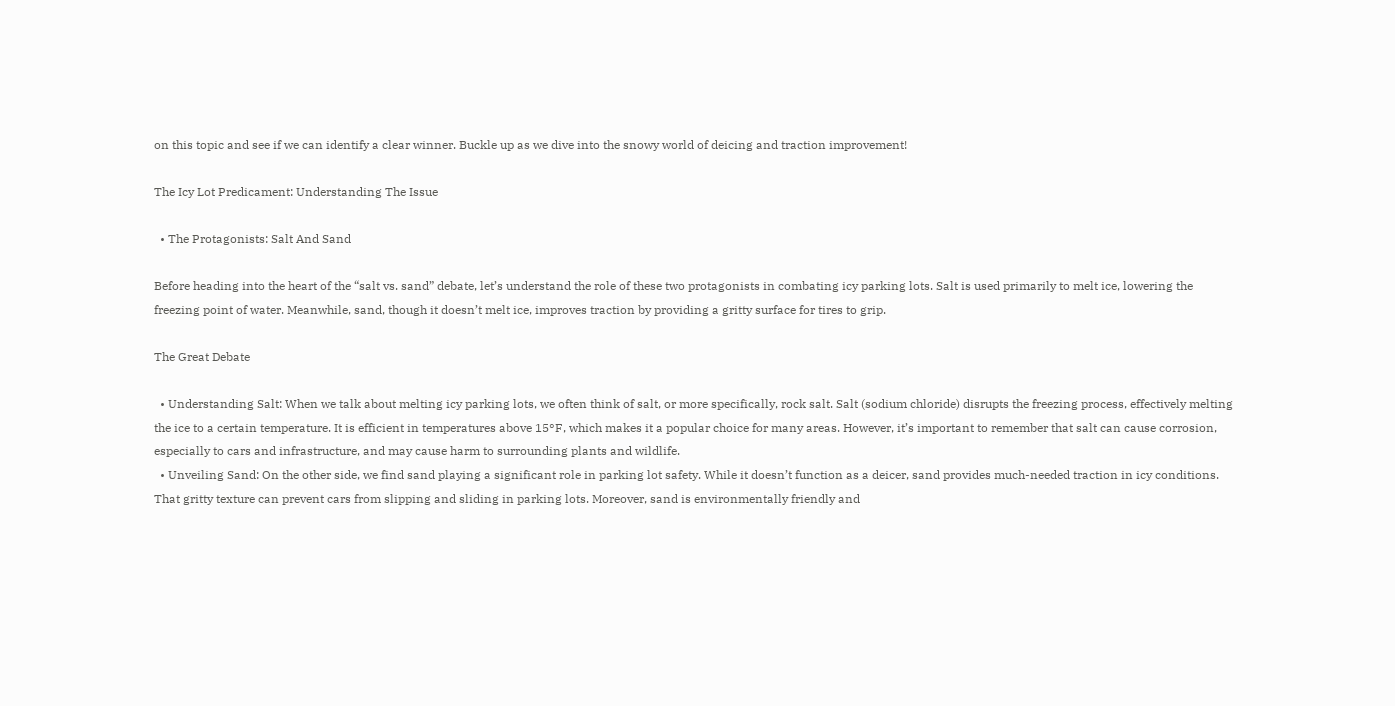on this topic and see if we can identify a clear winner. Buckle up as we dive into the snowy world of deicing and traction improvement!

The Icy Lot Predicament: Understanding The Issue

  • The Protagonists: Salt And Sand

Before heading into the heart of the “salt vs. sand” debate, let’s understand the role of these two protagonists in combating icy parking lots. Salt is used primarily to melt ice, lowering the freezing point of water. Meanwhile, sand, though it doesn’t melt ice, improves traction by providing a gritty surface for tires to grip.

The Great Debate

  • Understanding Salt: When we talk about melting icy parking lots, we often think of salt, or more specifically, rock salt. Salt (sodium chloride) disrupts the freezing process, effectively melting the ice to a certain temperature. It is efficient in temperatures above 15°F, which makes it a popular choice for many areas. However, it’s important to remember that salt can cause corrosion, especially to cars and infrastructure, and may cause harm to surrounding plants and wildlife.
  • Unveiling Sand: On the other side, we find sand playing a significant role in parking lot safety. While it doesn’t function as a deicer, sand provides much-needed traction in icy conditions. That gritty texture can prevent cars from slipping and sliding in parking lots. Moreover, sand is environmentally friendly and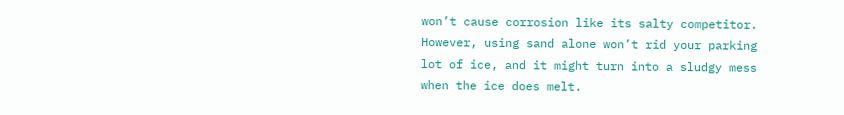won’t cause corrosion like its salty competitor. However, using sand alone won’t rid your parking lot of ice, and it might turn into a sludgy mess when the ice does melt.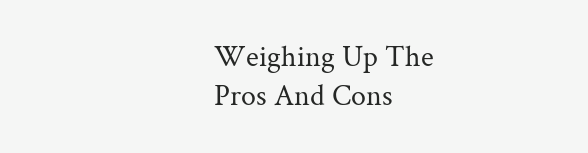Weighing Up The Pros And Cons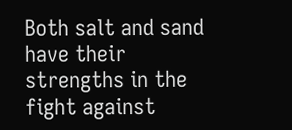Both salt and sand have their strengths in the fight against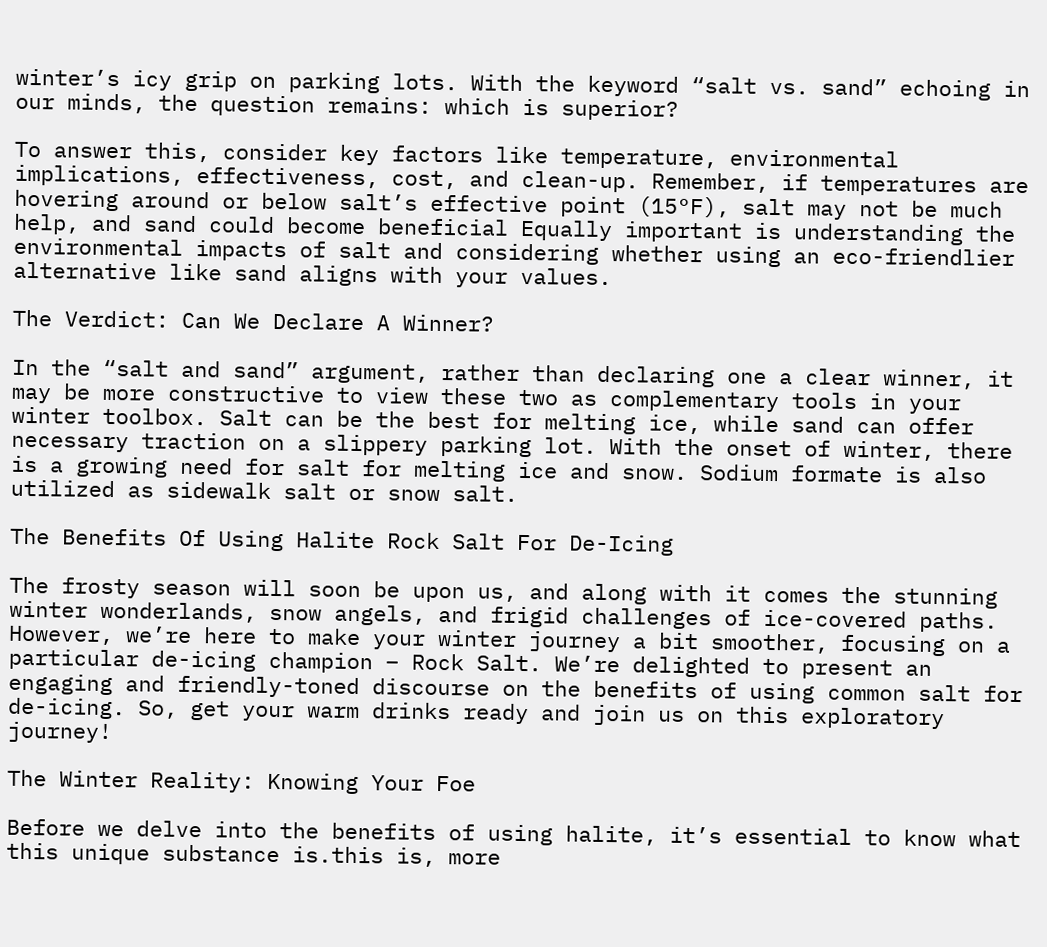winter’s icy grip on parking lots. With the keyword “salt vs. sand” echoing in our minds, the question remains: which is superior?

To answer this, consider key factors like temperature, environmental implications, effectiveness, cost, and clean-up. Remember, if temperatures are hovering around or below salt’s effective point (15°F), salt may not be much help, and sand could become beneficial Equally important is understanding the environmental impacts of salt and considering whether using an eco-friendlier alternative like sand aligns with your values.

The Verdict: Can We Declare A Winner?

In the “salt and sand” argument, rather than declaring one a clear winner, it may be more constructive to view these two as complementary tools in your winter toolbox. Salt can be the best for melting ice, while sand can offer necessary traction on a slippery parking lot. With the onset of winter, there is a growing need for salt for melting ice and snow. Sodium formate is also utilized as sidewalk salt or snow salt.

The Benefits Of Using Halite Rock Salt For De-Icing

The frosty season will soon be upon us, and along with it comes the stunning winter wonderlands, snow angels, and frigid challenges of ice-covered paths. However, we’re here to make your winter journey a bit smoother, focusing on a particular de-icing champion – Rock Salt. We’re delighted to present an engaging and friendly-toned discourse on the benefits of using common salt for de-icing. So, get your warm drinks ready and join us on this exploratory journey!

The Winter Reality: Knowing Your Foe

Before we delve into the benefits of using halite, it’s essential to know what this unique substance is.this is, more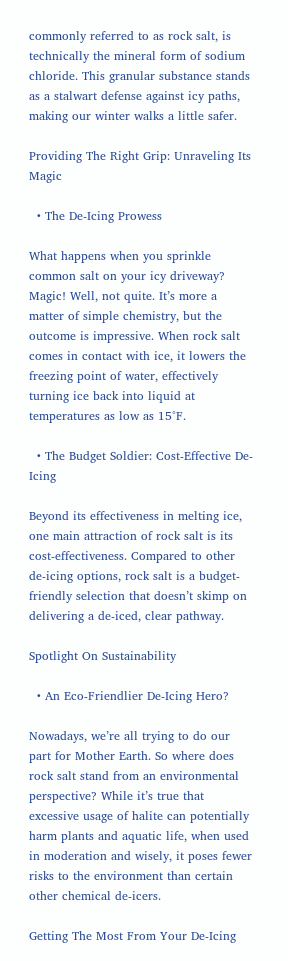commonly referred to as rock salt, is technically the mineral form of sodium chloride. This granular substance stands as a stalwart defense against icy paths, making our winter walks a little safer.

Providing The Right Grip: Unraveling Its Magic

  • The De-Icing Prowess

What happens when you sprinkle common salt on your icy driveway? Magic! Well, not quite. It’s more a matter of simple chemistry, but the outcome is impressive. When rock salt comes in contact with ice, it lowers the freezing point of water, effectively turning ice back into liquid at temperatures as low as 15°F.

  • The Budget Soldier: Cost-Effective De-Icing

Beyond its effectiveness in melting ice, one main attraction of rock salt is its cost-effectiveness. Compared to other de-icing options, rock salt is a budget-friendly selection that doesn’t skimp on delivering a de-iced, clear pathway.

Spotlight On Sustainability

  • An Eco-Friendlier De-Icing Hero?

Nowadays, we’re all trying to do our part for Mother Earth. So where does rock salt stand from an environmental perspective? While it’s true that excessive usage of halite can potentially harm plants and aquatic life, when used in moderation and wisely, it poses fewer risks to the environment than certain other chemical de-icers.

Getting The Most From Your De-Icing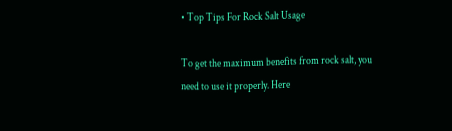• Top Tips For Rock Salt Usage

To get the maximum benefits from rock salt, you need to use it properly. Here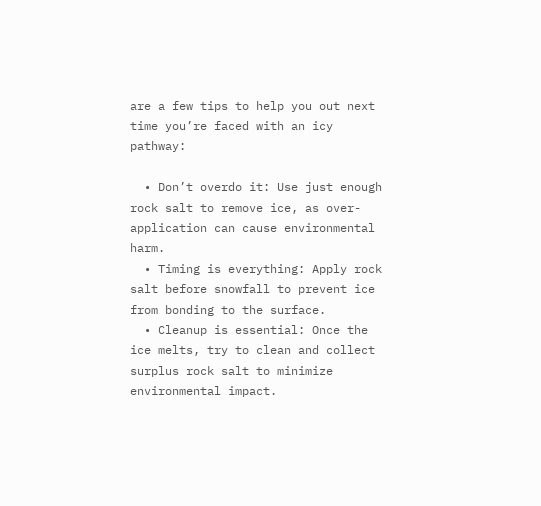are a few tips to help you out next time you’re faced with an icy pathway:

  • Don’t overdo it: Use just enough rock salt to remove ice, as over-application can cause environmental harm.
  • Timing is everything: Apply rock salt before snowfall to prevent ice from bonding to the surface.
  • Cleanup is essential: Once the ice melts, try to clean and collect surplus rock salt to minimize environmental impact.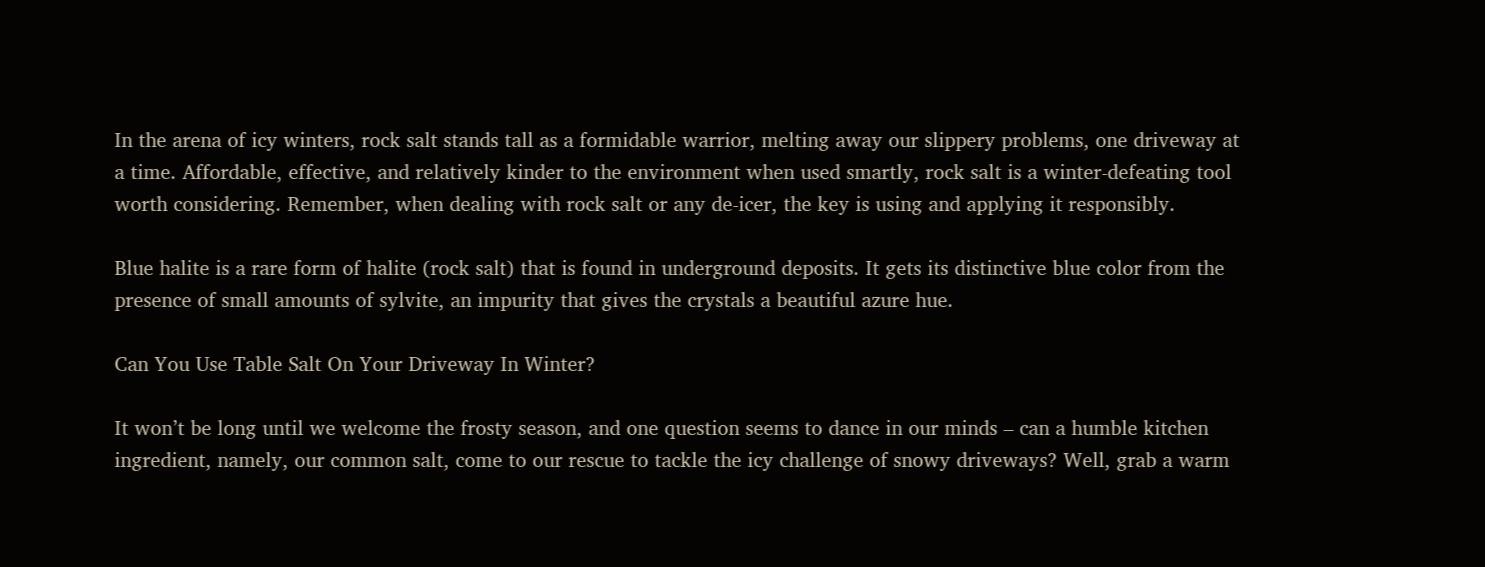In the arena of icy winters, rock salt stands tall as a formidable warrior, melting away our slippery problems, one driveway at a time. Affordable, effective, and relatively kinder to the environment when used smartly, rock salt is a winter-defeating tool worth considering. Remember, when dealing with rock salt or any de-icer, the key is using and applying it responsibly.

Blue halite is a rare form of halite (rock salt) that is found in underground deposits. It gets its distinctive blue color from the presence of small amounts of sylvite, an impurity that gives the crystals a beautiful azure hue.

Can You Use Table Salt On Your Driveway In Winter?

It won’t be long until we welcome the frosty season, and one question seems to dance in our minds – can a humble kitchen ingredient, namely, our common salt, come to our rescue to tackle the icy challenge of snowy driveways? Well, grab a warm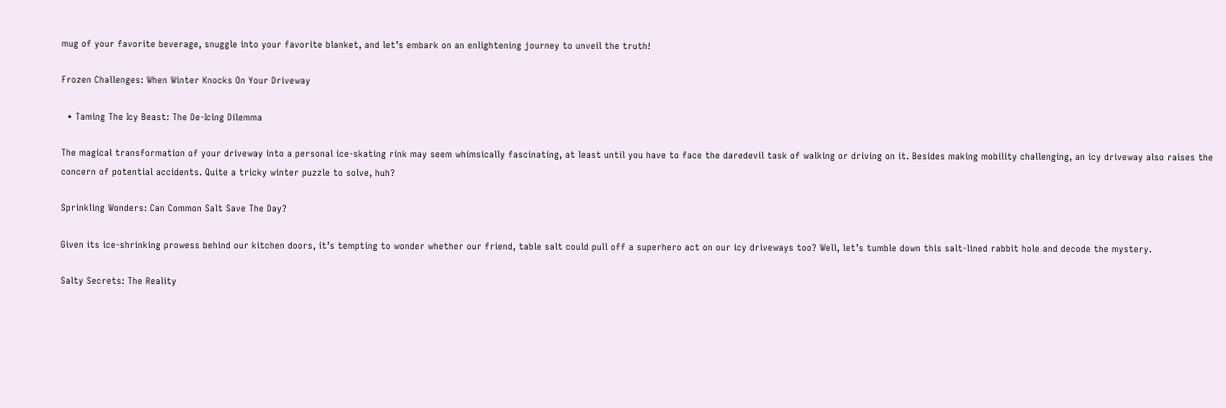mug of your favorite beverage, snuggle into your favorite blanket, and let’s embark on an enlightening journey to unveil the truth!

Frozen Challenges: When Winter Knocks On Your Driveway

  • Taming The Icy Beast: The De-Icing Dilemma

The magical transformation of your driveway into a personal ice-skating rink may seem whimsically fascinating, at least until you have to face the daredevil task of walking or driving on it. Besides making mobility challenging, an icy driveway also raises the concern of potential accidents. Quite a tricky winter puzzle to solve, huh?

Sprinkling Wonders: Can Common Salt Save The Day?

Given its ice-shrinking prowess behind our kitchen doors, it’s tempting to wonder whether our friend, table salt could pull off a superhero act on our icy driveways too? Well, let’s tumble down this salt-lined rabbit hole and decode the mystery.

Salty Secrets: The Reality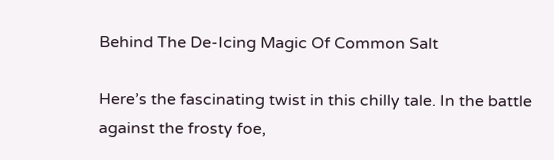Behind The De-Icing Magic Of Common Salt

Here’s the fascinating twist in this chilly tale. In the battle against the frosty foe,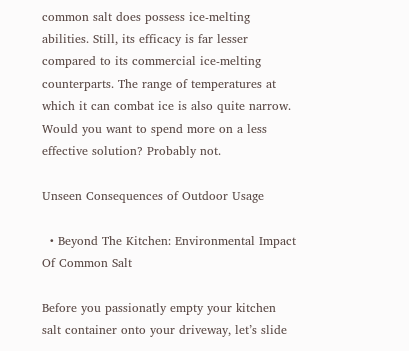common salt does possess ice-melting abilities. Still, its efficacy is far lesser compared to its commercial ice-melting counterparts. The range of temperatures at which it can combat ice is also quite narrow. Would you want to spend more on a less effective solution? Probably not.

Unseen Consequences of Outdoor Usage

  • Beyond The Kitchen: Environmental Impact Of Common Salt

Before you passionatly empty your kitchen salt container onto your driveway, let’s slide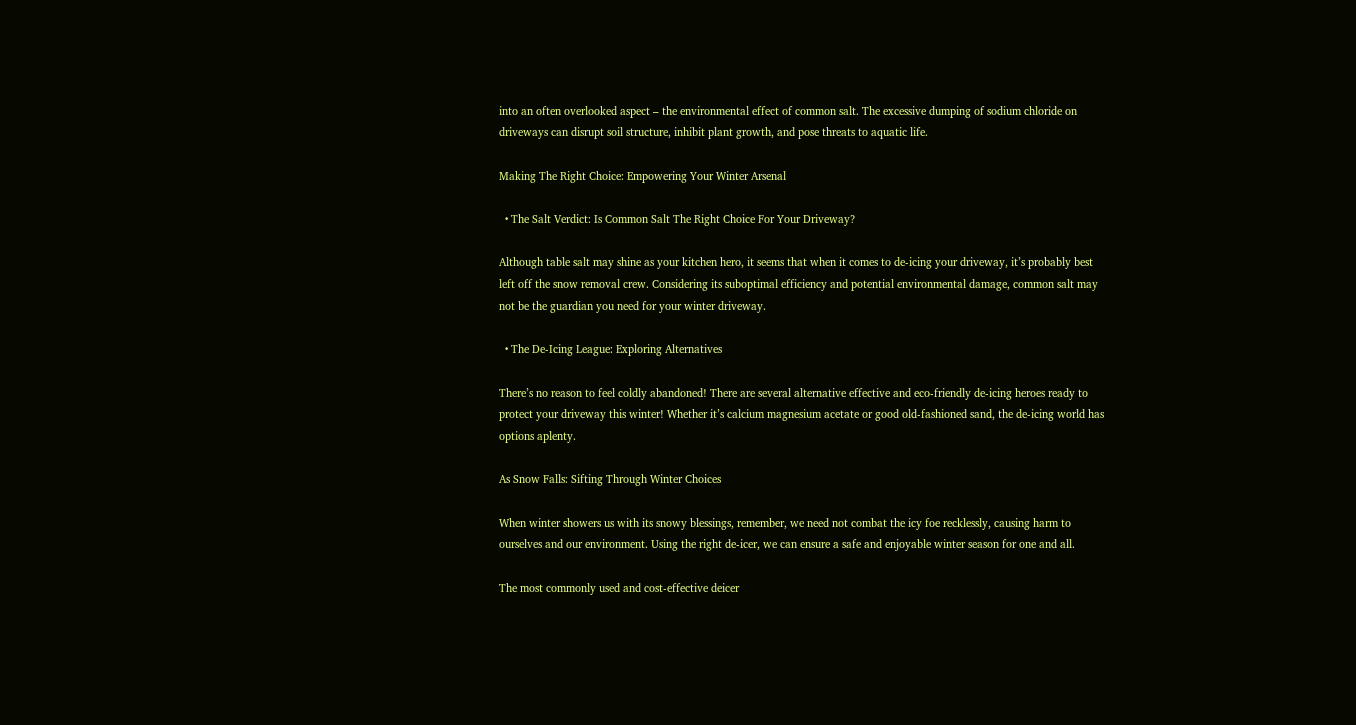into an often overlooked aspect – the environmental effect of common salt. The excessive dumping of sodium chloride on driveways can disrupt soil structure, inhibit plant growth, and pose threats to aquatic life.

Making The Right Choice: Empowering Your Winter Arsenal

  • The Salt Verdict: Is Common Salt The Right Choice For Your Driveway?

Although table salt may shine as your kitchen hero, it seems that when it comes to de-icing your driveway, it’s probably best left off the snow removal crew. Considering its suboptimal efficiency and potential environmental damage, common salt may not be the guardian you need for your winter driveway.

  • The De-Icing League: Exploring Alternatives

There’s no reason to feel coldly abandoned! There are several alternative effective and eco-friendly de-icing heroes ready to protect your driveway this winter! Whether it’s calcium magnesium acetate or good old-fashioned sand, the de-icing world has options aplenty.

As Snow Falls: Sifting Through Winter Choices

When winter showers us with its snowy blessings, remember, we need not combat the icy foe recklessly, causing harm to ourselves and our environment. Using the right de-icer, we can ensure a safe and enjoyable winter season for one and all.

The most commonly used and cost-effective deicer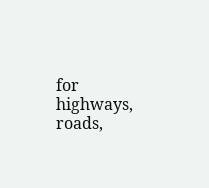for highways, roads,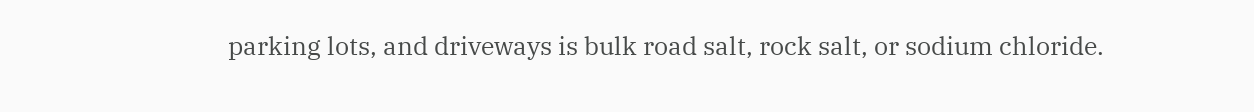parking lots, and driveways is bulk road salt, rock salt, or sodium chloride.